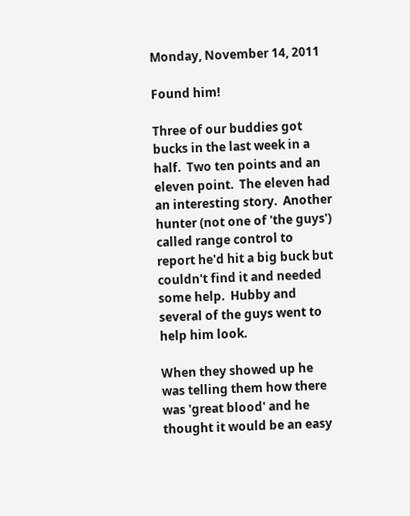Monday, November 14, 2011

Found him!

Three of our buddies got bucks in the last week in a half.  Two ten points and an eleven point.  The eleven had an interesting story.  Another hunter (not one of 'the guys') called range control to report he'd hit a big buck but couldn't find it and needed some help.  Hubby and several of the guys went to help him look.

When they showed up he was telling them how there was 'great blood' and he thought it would be an easy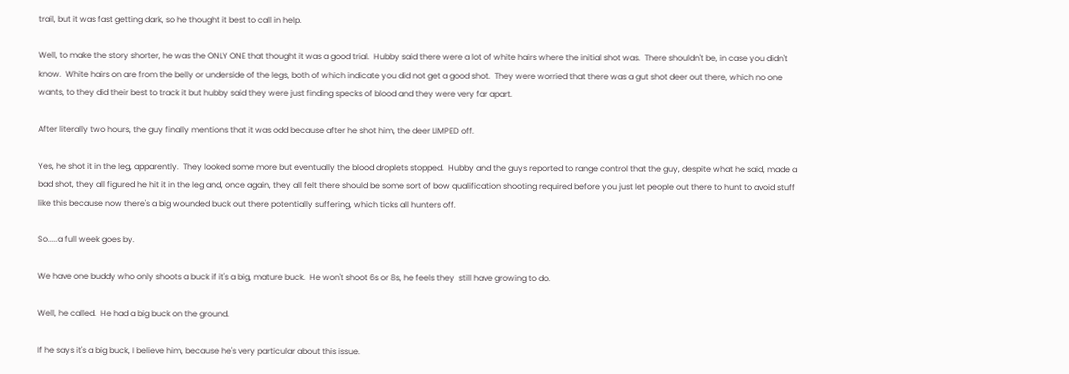trail, but it was fast getting dark, so he thought it best to call in help.

Well, to make the story shorter, he was the ONLY ONE that thought it was a good trial.  Hubby said there were a lot of white hairs where the initial shot was.  There shouldn't be, in case you didn't know.  White hairs on are from the belly or underside of the legs, both of which indicate you did not get a good shot.  They were worried that there was a gut shot deer out there, which no one wants, to they did their best to track it but hubby said they were just finding specks of blood and they were very far apart.

After literally two hours, the guy finally mentions that it was odd because after he shot him, the deer LIMPED off.

Yes, he shot it in the leg, apparently.  They looked some more but eventually the blood droplets stopped.  Hubby and the guys reported to range control that the guy, despite what he said, made a bad shot, they all figured he hit it in the leg and, once again, they all felt there should be some sort of bow qualification shooting required before you just let people out there to hunt to avoid stuff like this because now there's a big wounded buck out there potentially suffering, which ticks all hunters off.

So.....a full week goes by.

We have one buddy who only shoots a buck if it's a big, mature buck.  He won't shoot 6s or 8s, he feels they  still have growing to do.

Well, he called.  He had a big buck on the ground.

If he says it's a big buck, I believe him, because he's very particular about this issue.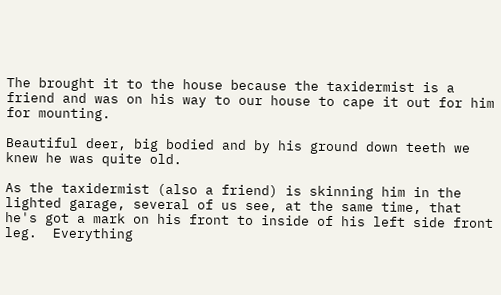The brought it to the house because the taxidermist is a friend and was on his way to our house to cape it out for him for mounting.

Beautiful deer, big bodied and by his ground down teeth we knew he was quite old.

As the taxidermist (also a friend) is skinning him in the lighted garage, several of us see, at the same time, that he's got a mark on his front to inside of his left side front leg.  Everything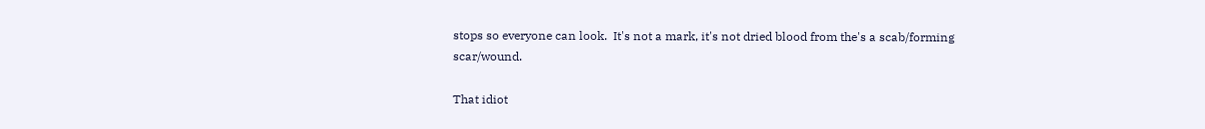stops so everyone can look.  It's not a mark, it's not dried blood from the's a scab/forming scar/wound.

That idiot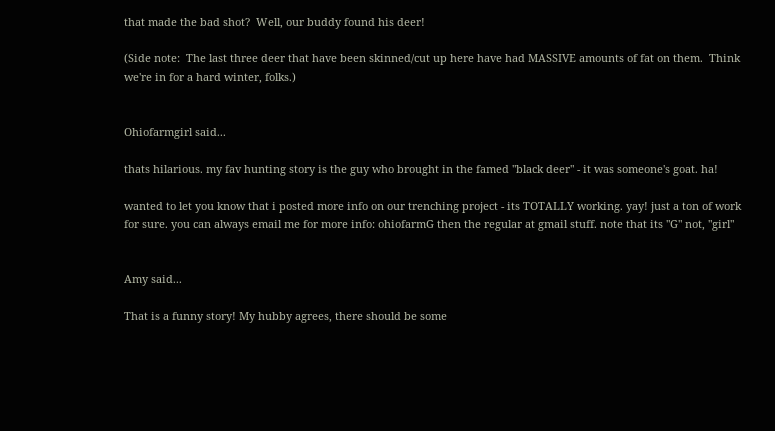that made the bad shot?  Well, our buddy found his deer!

(Side note:  The last three deer that have been skinned/cut up here have had MASSIVE amounts of fat on them.  Think we're in for a hard winter, folks.)


Ohiofarmgirl said...

thats hilarious. my fav hunting story is the guy who brought in the famed "black deer" - it was someone's goat. ha!

wanted to let you know that i posted more info on our trenching project - its TOTALLY working. yay! just a ton of work for sure. you can always email me for more info: ohiofarmG then the regular at gmail stuff. note that its "G" not, "girl"


Amy said...

That is a funny story! My hubby agrees, there should be some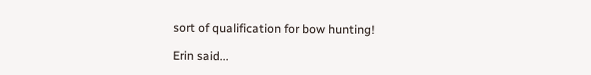sort of qualification for bow hunting!

Erin said...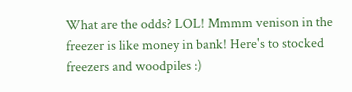What are the odds? LOL! Mmmm venison in the freezer is like money in bank! Here's to stocked freezers and woodpiles :)